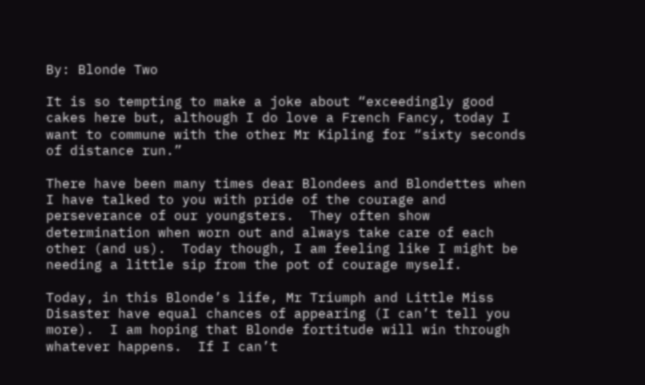By: Blonde Two

It is so tempting to make a joke about “exceedingly good cakes here but, although I do love a French Fancy, today I want to commune with the other Mr Kipling for “sixty seconds of distance run.”

There have been many times dear Blondees and Blondettes when I have talked to you with pride of the courage and perseverance of our youngsters.  They often show determination when worn out and always take care of each other (and us).  Today though, I am feeling like I might be needing a little sip from the pot of courage myself.

Today, in this Blonde’s life, Mr Triumph and Little Miss Disaster have equal chances of appearing (I can’t tell you more).  I am hoping that Blonde fortitude will win through whatever happens.  If I can’t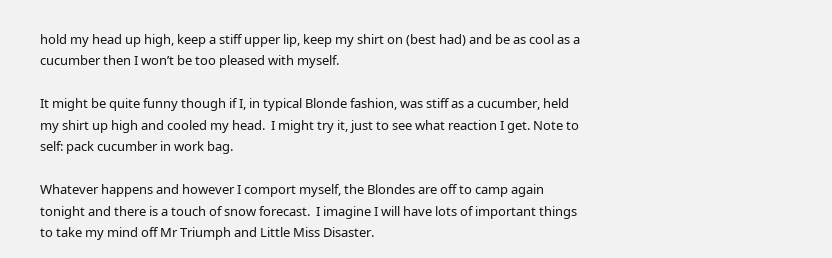hold my head up high, keep a stiff upper lip, keep my shirt on (best had) and be as cool as a cucumber then I won’t be too pleased with myself.

It might be quite funny though if I, in typical Blonde fashion, was stiff as a cucumber, held my shirt up high and cooled my head.  I might try it, just to see what reaction I get. Note to self: pack cucumber in work bag.

Whatever happens and however I comport myself, the Blondes are off to camp again tonight and there is a touch of snow forecast.  I imagine I will have lots of important things to take my mind off Mr Triumph and Little Miss Disaster.